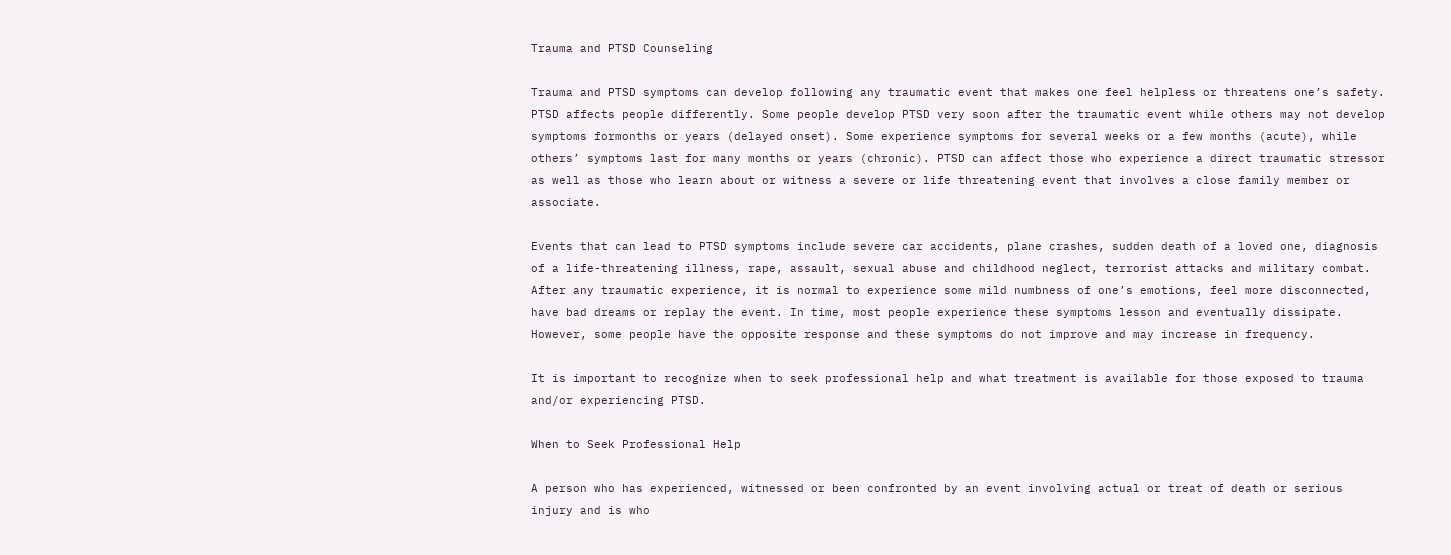Trauma and PTSD Counseling

Trauma and PTSD symptoms can develop following any traumatic event that makes one feel helpless or threatens one’s safety. PTSD affects people differently. Some people develop PTSD very soon after the traumatic event while others may not develop symptoms formonths or years (delayed onset). Some experience symptoms for several weeks or a few months (acute), while others’ symptoms last for many months or years (chronic). PTSD can affect those who experience a direct traumatic stressor as well as those who learn about or witness a severe or life threatening event that involves a close family member or associate.

Events that can lead to PTSD symptoms include severe car accidents, plane crashes, sudden death of a loved one, diagnosis of a life-threatening illness, rape, assault, sexual abuse and childhood neglect, terrorist attacks and military combat. After any traumatic experience, it is normal to experience some mild numbness of one’s emotions, feel more disconnected, have bad dreams or replay the event. In time, most people experience these symptoms lesson and eventually dissipate. However, some people have the opposite response and these symptoms do not improve and may increase in frequency.

It is important to recognize when to seek professional help and what treatment is available for those exposed to trauma and/or experiencing PTSD.

When to Seek Professional Help

A person who has experienced, witnessed or been confronted by an event involving actual or treat of death or serious injury and is who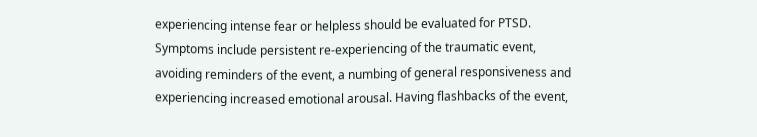experiencing intense fear or helpless should be evaluated for PTSD. Symptoms include persistent re-experiencing of the traumatic event, avoiding reminders of the event, a numbing of general responsiveness and experiencing increased emotional arousal. Having flashbacks of the event,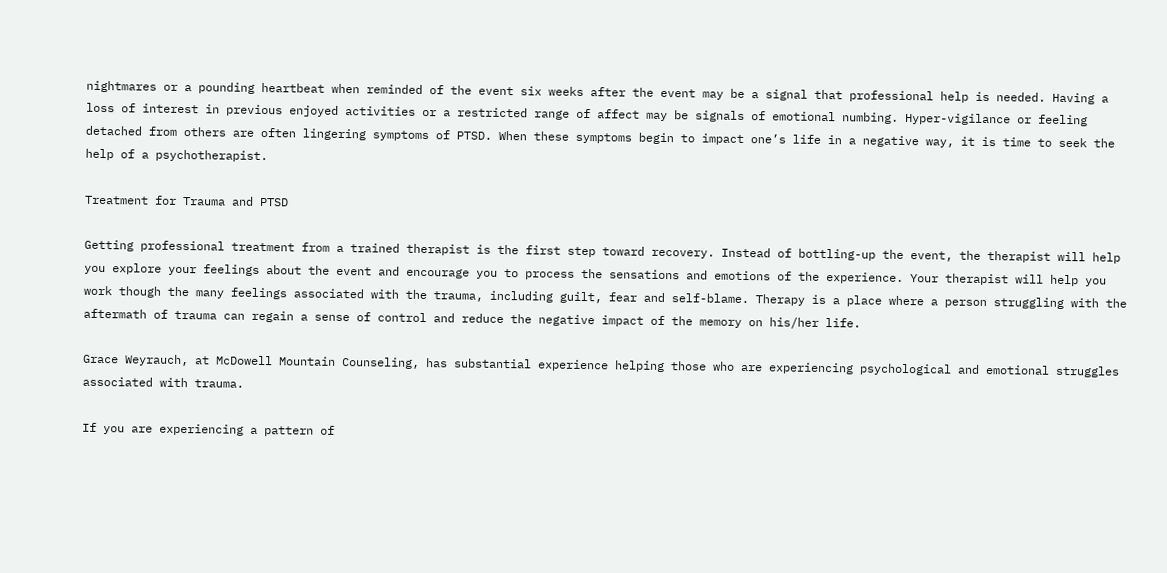nightmares or a pounding heartbeat when reminded of the event six weeks after the event may be a signal that professional help is needed. Having a loss of interest in previous enjoyed activities or a restricted range of affect may be signals of emotional numbing. Hyper-vigilance or feeling detached from others are often lingering symptoms of PTSD. When these symptoms begin to impact one’s life in a negative way, it is time to seek the help of a psychotherapist.

Treatment for Trauma and PTSD

Getting professional treatment from a trained therapist is the first step toward recovery. Instead of bottling-up the event, the therapist will help you explore your feelings about the event and encourage you to process the sensations and emotions of the experience. Your therapist will help you work though the many feelings associated with the trauma, including guilt, fear and self-blame. Therapy is a place where a person struggling with the aftermath of trauma can regain a sense of control and reduce the negative impact of the memory on his/her life.

Grace Weyrauch, at McDowell Mountain Counseling, has substantial experience helping those who are experiencing psychological and emotional struggles associated with trauma.

If you are experiencing a pattern of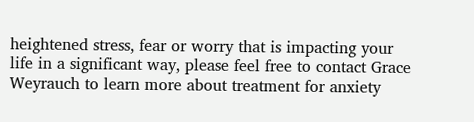heightened stress, fear or worry that is impacting your life in a significant way, please feel free to contact Grace Weyrauch to learn more about treatment for anxiety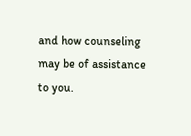and how counseling may be of assistance to you.